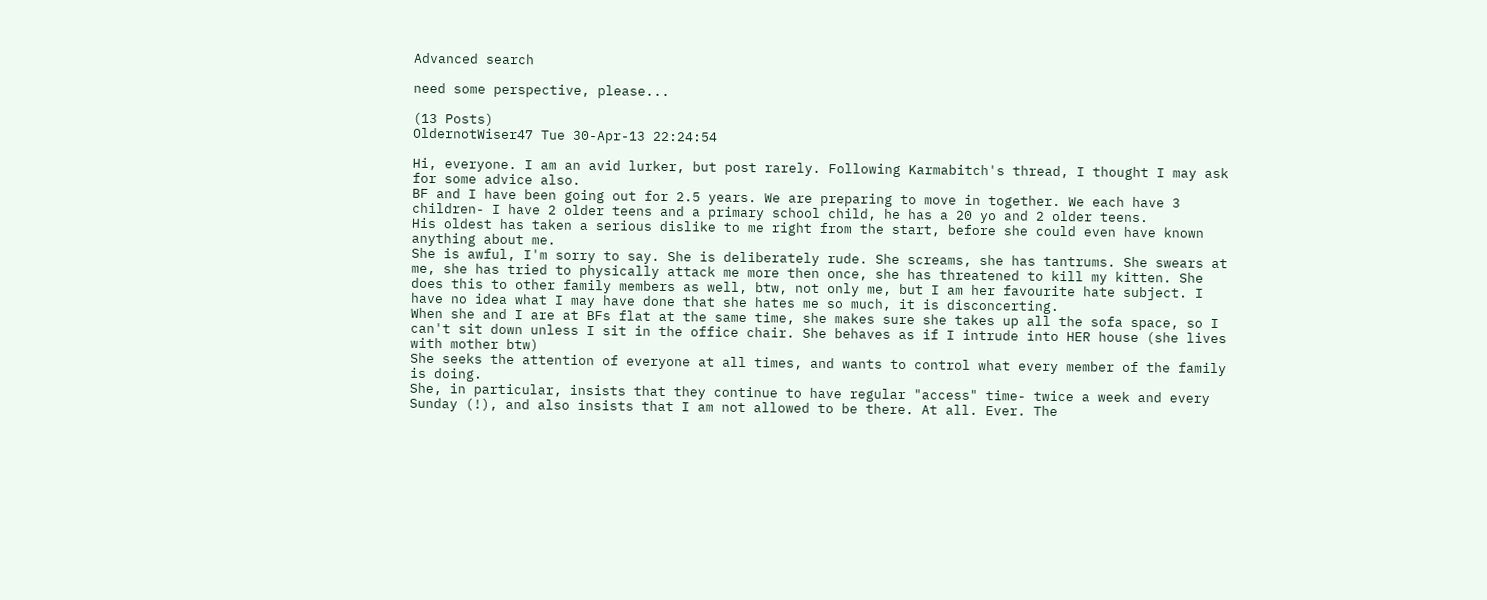Advanced search

need some perspective, please...

(13 Posts)
OldernotWiser47 Tue 30-Apr-13 22:24:54

Hi, everyone. I am an avid lurker, but post rarely. Following Karmabitch's thread, I thought I may ask for some advice also.
BF and I have been going out for 2.5 years. We are preparing to move in together. We each have 3 children- I have 2 older teens and a primary school child, he has a 20 yo and 2 older teens.
His oldest has taken a serious dislike to me right from the start, before she could even have known anything about me.
She is awful, I'm sorry to say. She is deliberately rude. She screams, she has tantrums. She swears at me, she has tried to physically attack me more then once, she has threatened to kill my kitten. She does this to other family members as well, btw, not only me, but I am her favourite hate subject. I have no idea what I may have done that she hates me so much, it is disconcerting.
When she and I are at BFs flat at the same time, she makes sure she takes up all the sofa space, so I can't sit down unless I sit in the office chair. She behaves as if I intrude into HER house (she lives with mother btw)
She seeks the attention of everyone at all times, and wants to control what every member of the family is doing.
She, in particular, insists that they continue to have regular "access" time- twice a week and every Sunday (!), and also insists that I am not allowed to be there. At all. Ever. The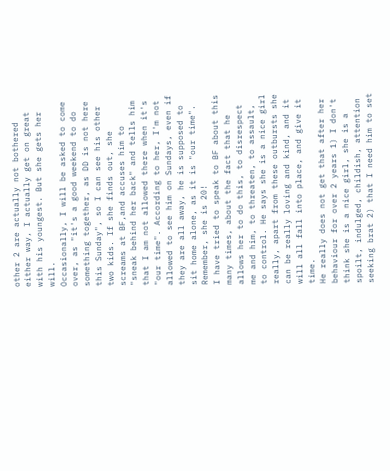other 2 are actually not bothered either way, I actually get on great with his youngest. But she gets her will.
Occasionally, I will be asked to come over, as "it's a good weekend to do something together, as DD is not here this Sunday", so I can see his other two kids. If she finds out, she screams at BF,and accuses him to "sneak behind her back" and tells him that I am not allowed there when it's "our time". According to her, I'm not allowed to see him on Sundays, even if they are all away, he is supposed to sit home alone, as it is "our time".
Remember, she is 20!
I have tried to speak to BF about this many times, about the fact that he allows her to do this, to disrespect me and him, to threaten, to assault, to control. He says she is a nice girl really, apart from these outbursts she can be really loving and kind, and it will all fall into place, and give it time.
He really does not get that after her behaviour for over 2 years 1) I don't think she is a nice girl, she is a spoilt, indulged, childish, attention seeking brat 2) that I need him to set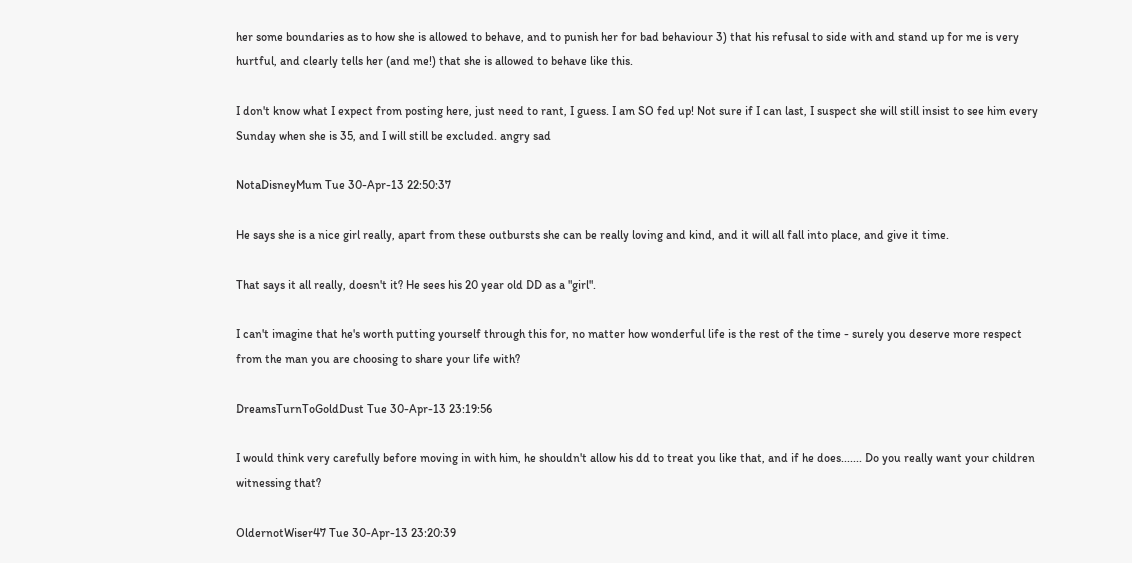her some boundaries as to how she is allowed to behave, and to punish her for bad behaviour 3) that his refusal to side with and stand up for me is very hurtful, and clearly tells her (and me!) that she is allowed to behave like this.

I don't know what I expect from posting here, just need to rant, I guess. I am SO fed up! Not sure if I can last, I suspect she will still insist to see him every Sunday when she is 35, and I will still be excluded. angry sad

NotaDisneyMum Tue 30-Apr-13 22:50:37

He says she is a nice girl really, apart from these outbursts she can be really loving and kind, and it will all fall into place, and give it time.

That says it all really, doesn't it? He sees his 20 year old DD as a "girl".

I can't imagine that he's worth putting yourself through this for, no matter how wonderful life is the rest of the time - surely you deserve more respect from the man you are choosing to share your life with?

DreamsTurnToGoldDust Tue 30-Apr-13 23:19:56

I would think very carefully before moving in with him, he shouldn't allow his dd to treat you like that, and if he does....... Do you really want your children witnessing that?

OldernotWiser47 Tue 30-Apr-13 23:20:39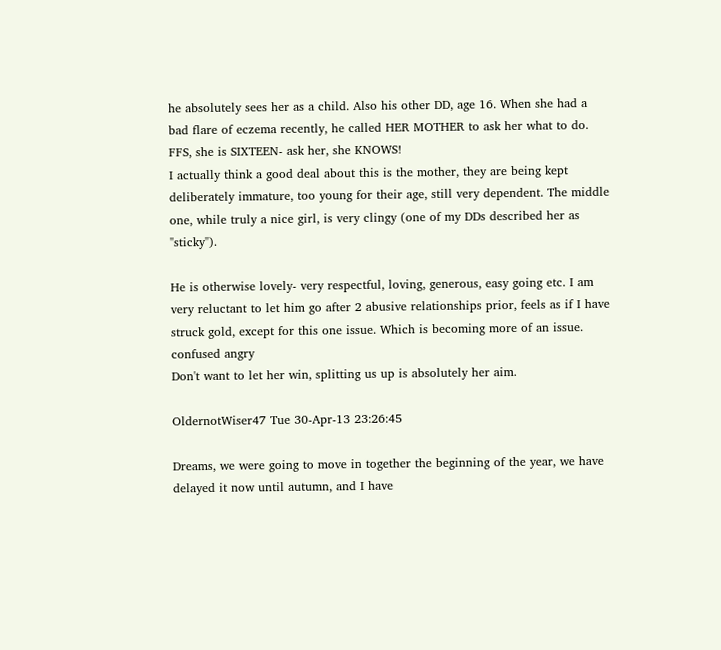he absolutely sees her as a child. Also his other DD, age 16. When she had a bad flare of eczema recently, he called HER MOTHER to ask her what to do. FFS, she is SIXTEEN- ask her, she KNOWS!
I actually think a good deal about this is the mother, they are being kept deliberately immature, too young for their age, still very dependent. The middle one, while truly a nice girl, is very clingy (one of my DDs described her as "sticky").

He is otherwise lovely- very respectful, loving, generous, easy going etc. I am very reluctant to let him go after 2 abusive relationships prior, feels as if I have struck gold, except for this one issue. Which is becoming more of an issue.
confused angry
Don't want to let her win, splitting us up is absolutely her aim.

OldernotWiser47 Tue 30-Apr-13 23:26:45

Dreams, we were going to move in together the beginning of the year, we have delayed it now until autumn, and I have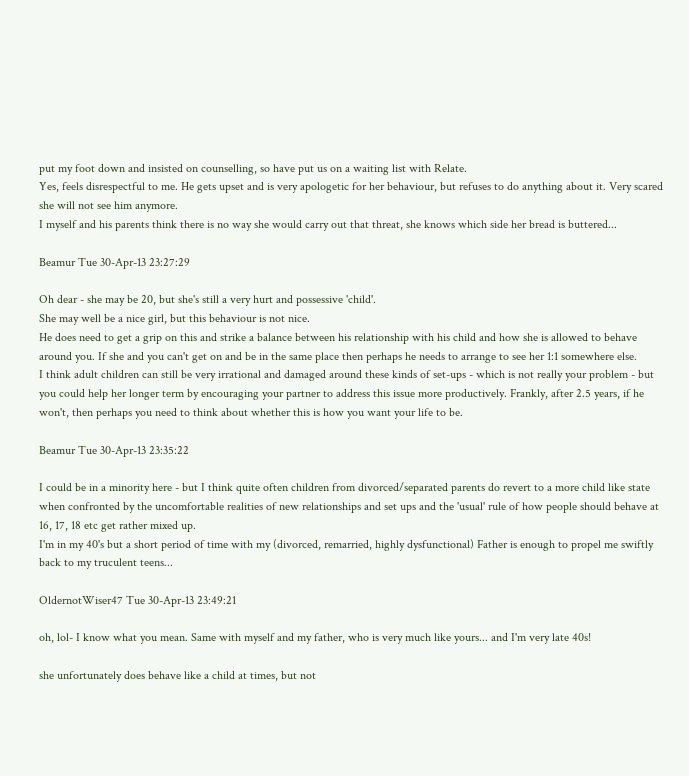put my foot down and insisted on counselling, so have put us on a waiting list with Relate.
Yes, feels disrespectful to me. He gets upset and is very apologetic for her behaviour, but refuses to do anything about it. Very scared she will not see him anymore.
I myself and his parents think there is no way she would carry out that threat, she knows which side her bread is buttered...

Beamur Tue 30-Apr-13 23:27:29

Oh dear - she may be 20, but she's still a very hurt and possessive 'child'.
She may well be a nice girl, but this behaviour is not nice.
He does need to get a grip on this and strike a balance between his relationship with his child and how she is allowed to behave around you. If she and you can't get on and be in the same place then perhaps he needs to arrange to see her 1:1 somewhere else.
I think adult children can still be very irrational and damaged around these kinds of set-ups - which is not really your problem - but you could help her longer term by encouraging your partner to address this issue more productively. Frankly, after 2.5 years, if he won't, then perhaps you need to think about whether this is how you want your life to be.

Beamur Tue 30-Apr-13 23:35:22

I could be in a minority here - but I think quite often children from divorced/separated parents do revert to a more child like state when confronted by the uncomfortable realities of new relationships and set ups and the 'usual' rule of how people should behave at 16, 17, 18 etc get rather mixed up.
I'm in my 40's but a short period of time with my (divorced, remarried, highly dysfunctional) Father is enough to propel me swiftly back to my truculent teens...

OldernotWiser47 Tue 30-Apr-13 23:49:21

oh, lol- I know what you mean. Same with myself and my father, who is very much like yours... and I'm very late 40s!

she unfortunately does behave like a child at times, but not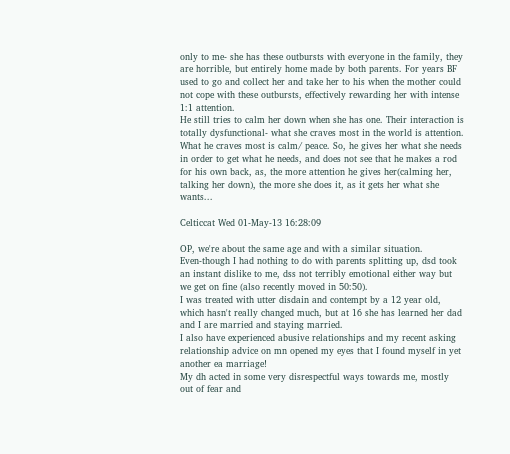only to me- she has these outbursts with everyone in the family, they are horrible, but entirely home made by both parents. For years BF used to go and collect her and take her to his when the mother could not cope with these outbursts, effectively rewarding her with intense 1:1 attention.
He still tries to calm her down when she has one. Their interaction is totally dysfunctional- what she craves most in the world is attention. What he craves most is calm/ peace. So, he gives her what she needs in order to get what he needs, and does not see that he makes a rod for his own back, as, the more attention he gives her(calming her, talking her down), the more she does it, as it gets her what she wants...

Celticcat Wed 01-May-13 16:28:09

OP, we're about the same age and with a similar situation.
Even-though I had nothing to do with parents splitting up, dsd took an instant dislike to me, dss not terribly emotional either way but we get on fine (also recently moved in 50:50).
I was treated with utter disdain and contempt by a 12 year old, which hasn't really changed much, but at 16 she has learned her dad and I are married and staying married.
I also have experienced abusive relationships and my recent asking relationship advice on mn opened my eyes that I found myself in yet another ea marriage!
My dh acted in some very disrespectful ways towards me, mostly out of fear and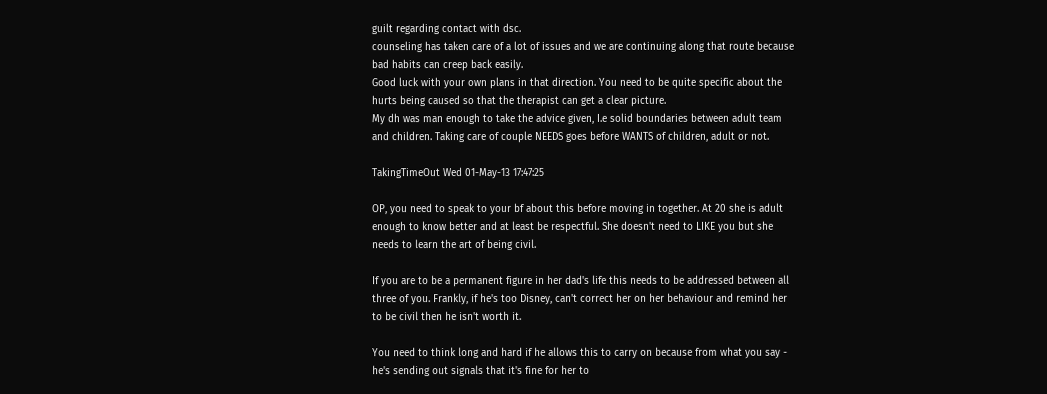guilt regarding contact with dsc.
counseling has taken care of a lot of issues and we are continuing along that route because bad habits can creep back easily.
Good luck with your own plans in that direction. You need to be quite specific about the hurts being caused so that the therapist can get a clear picture.
My dh was man enough to take the advice given, I.e solid boundaries between adult team and children. Taking care of couple NEEDS goes before WANTS of children, adult or not.

TakingTimeOut Wed 01-May-13 17:47:25

OP, you need to speak to your bf about this before moving in together. At 20 she is adult enough to know better and at least be respectful. She doesn't need to LIKE you but she needs to learn the art of being civil.

If you are to be a permanent figure in her dad's life this needs to be addressed between all three of you. Frankly, if he's too Disney, can't correct her on her behaviour and remind her to be civil then he isn't worth it.

You need to think long and hard if he allows this to carry on because from what you say - he's sending out signals that it's fine for her to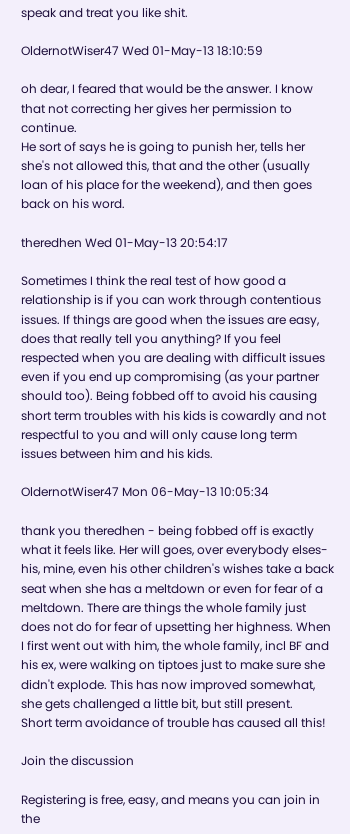speak and treat you like shit.

OldernotWiser47 Wed 01-May-13 18:10:59

oh dear, I feared that would be the answer. I know that not correcting her gives her permission to continue.
He sort of says he is going to punish her, tells her she's not allowed this, that and the other (usually loan of his place for the weekend), and then goes back on his word.

theredhen Wed 01-May-13 20:54:17

Sometimes I think the real test of how good a relationship is if you can work through contentious issues. If things are good when the issues are easy, does that really tell you anything? If you feel respected when you are dealing with difficult issues even if you end up compromising (as your partner should too). Being fobbed off to avoid his causing short term troubles with his kids is cowardly and not respectful to you and will only cause long term issues between him and his kids.

OldernotWiser47 Mon 06-May-13 10:05:34

thank you theredhen - being fobbed off is exactly what it feels like. Her will goes, over everybody elses- his, mine, even his other children's wishes take a back seat when she has a meltdown or even for fear of a meltdown. There are things the whole family just does not do for fear of upsetting her highness. When I first went out with him, the whole family, incl BF and his ex, were walking on tiptoes just to make sure she didn't explode. This has now improved somewhat, she gets challenged a little bit, but still present.
Short term avoidance of trouble has caused all this!

Join the discussion

Registering is free, easy, and means you can join in the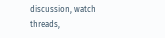discussion, watch threads,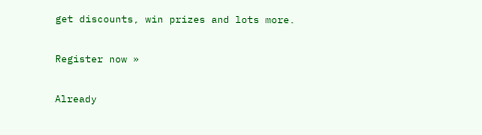get discounts, win prizes and lots more.

Register now »

Already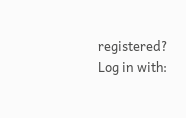registered? Log in with: